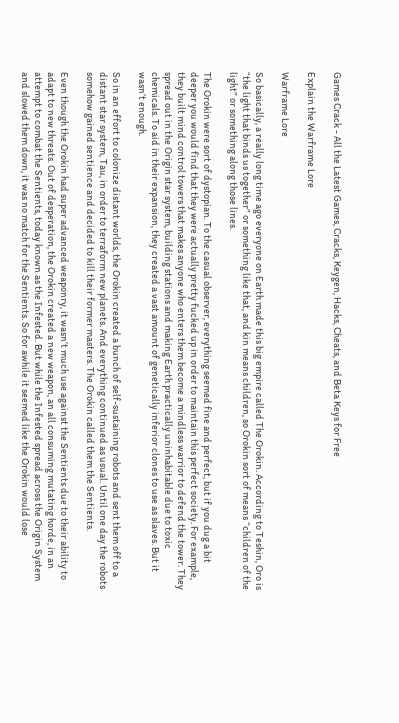Games Crack - All the Latest Games, Cracks, Keygen, Hacks, Cheats, and Beta Keys for Free

Explain the Warframe Lore

Warframe Lore

So basically, a really long time ago everyone on Earth made this big empire called The Orokin. According to Teshin, Oro is “the light that binds us together” or something like that, and kin means children, so Orokin sort of means “children of the light” or something along those lines.

The Orokin were sort of dystopian. To the casual observer, everything seemed fine and perfect, but if you dug a bit deeper you would find that they were actually pretty fucked up in order to maintain this perfect society. For example, they built mind control towers that makes anyone who enters them become a mindless warrior to defend the tower. They spread out in the Origin star system, building stations and making Earth practically uninhabitable due to toxic chemicals. To aid in their expansion, they created a vast amount of genetically inferior clones to use as slaves. But it wasn’t enough.

So in an effort to colonize distant worlds, the Orokin created a bunch of self-sustaining robots and sent them off to a distant star system, Tau, in order to terraform new planets. And everything continued as usual. Until one day the robots somehow gained sentience and decided to kill their former masters. The Orokin called them the Sentients.

Even though the Orokin had super advanced weaponry, it wasn’t much use against the Sentients due to their ability to adapt to new threats. Out of desperation, the Orokin created a new weapon, an all consuming mutating horde, in an attempt to combat the Sentients, today known as the Infested. But while the Infested spread across the Origin System and slowed them down, it was no match for the Sentients. So for awhile it seemed like the Orokin would lose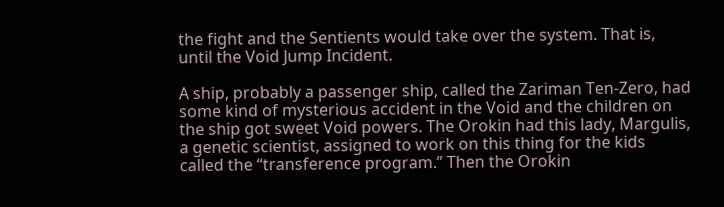the fight and the Sentients would take over the system. That is, until the Void Jump Incident.

A ship, probably a passenger ship, called the Zariman Ten-Zero, had some kind of mysterious accident in the Void and the children on the ship got sweet Void powers. The Orokin had this lady, Margulis, a genetic scientist, assigned to work on this thing for the kids called the “transference program.” Then the Orokin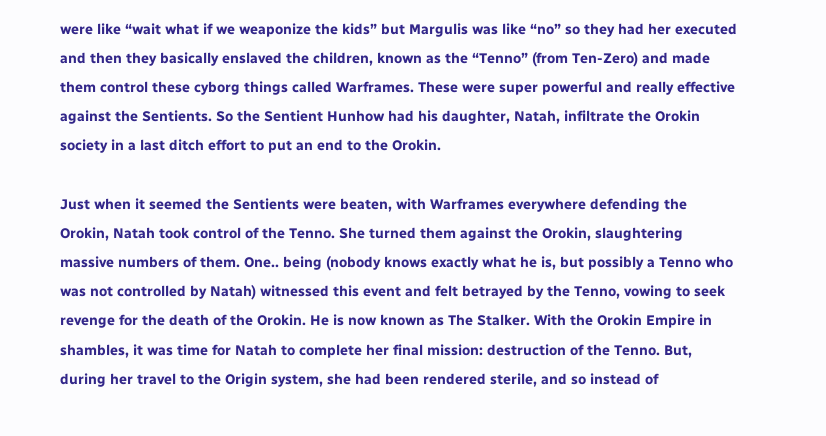were like “wait what if we weaponize the kids” but Margulis was like “no” so they had her executed and then they basically enslaved the children, known as the “Tenno” (from Ten-Zero) and made them control these cyborg things called Warframes. These were super powerful and really effective against the Sentients. So the Sentient Hunhow had his daughter, Natah, infiltrate the Orokin society in a last ditch effort to put an end to the Orokin.

Just when it seemed the Sentients were beaten, with Warframes everywhere defending the Orokin, Natah took control of the Tenno. She turned them against the Orokin, slaughtering massive numbers of them. One.. being (nobody knows exactly what he is, but possibly a Tenno who was not controlled by Natah) witnessed this event and felt betrayed by the Tenno, vowing to seek revenge for the death of the Orokin. He is now known as The Stalker. With the Orokin Empire in shambles, it was time for Natah to complete her final mission: destruction of the Tenno. But, during her travel to the Origin system, she had been rendered sterile, and so instead of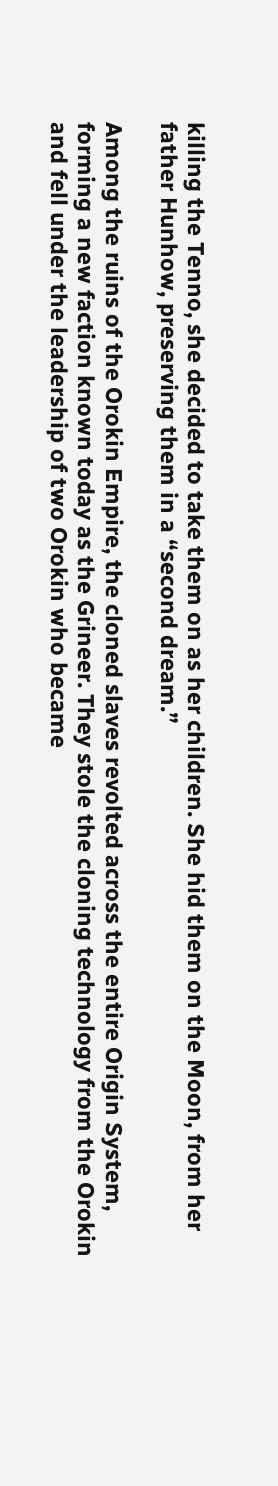killing the Tenno, she decided to take them on as her children. She hid them on the Moon, from her father Hunhow, preserving them in a “second dream.”

Among the ruins of the Orokin Empire, the cloned slaves revolted across the entire Origin System, forming a new faction known today as the Grineer. They stole the cloning technology from the Orokin and fell under the leadership of two Orokin who became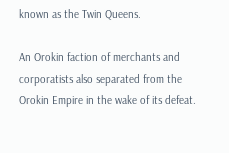known as the Twin Queens.

An Orokin faction of merchants and corporatists also separated from the Orokin Empire in the wake of its defeat.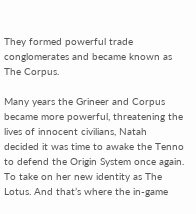They formed powerful trade conglomerates and became known as The Corpus.

Many years the Grineer and Corpus became more powerful, threatening the lives of innocent civilians, Natah decided it was time to awake the Tenno to defend the Origin System once again. To take on her new identity as The Lotus. And that’s where the in-game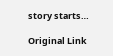story starts…

Original Link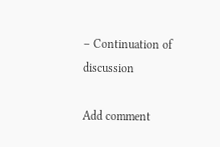– Continuation of discussion

Add comment